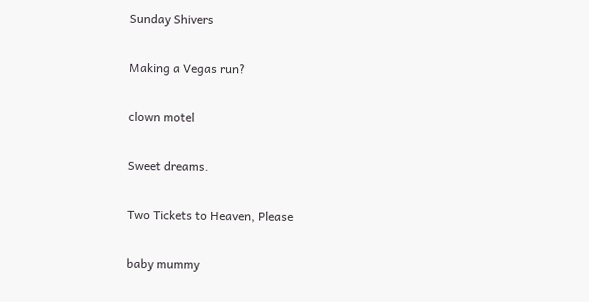Sunday Shivers

Making a Vegas run?

clown motel

Sweet dreams.

Two Tickets to Heaven, Please

baby mummy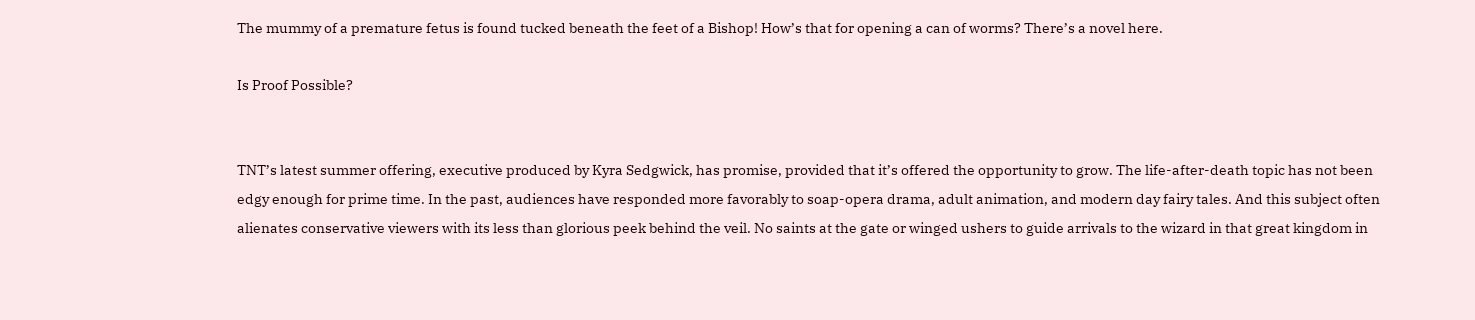The mummy of a premature fetus is found tucked beneath the feet of a Bishop! How’s that for opening a can of worms? There’s a novel here.

Is Proof Possible?


TNT’s latest summer offering, executive produced by Kyra Sedgwick, has promise, provided that it’s offered the opportunity to grow. The life-after-death topic has not been edgy enough for prime time. In the past, audiences have responded more favorably to soap-opera drama, adult animation, and modern day fairy tales. And this subject often alienates conservative viewers with its less than glorious peek behind the veil. No saints at the gate or winged ushers to guide arrivals to the wizard in that great kingdom in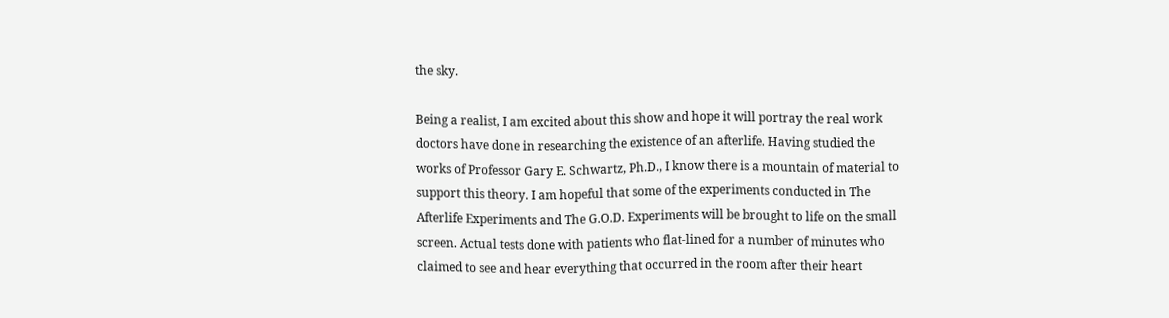the sky.

Being a realist, I am excited about this show and hope it will portray the real work doctors have done in researching the existence of an afterlife. Having studied the works of Professor Gary E. Schwartz, Ph.D., I know there is a mountain of material to support this theory. I am hopeful that some of the experiments conducted in The Afterlife Experiments and The G.O.D. Experiments will be brought to life on the small screen. Actual tests done with patients who flat-lined for a number of minutes who claimed to see and hear everything that occurred in the room after their heart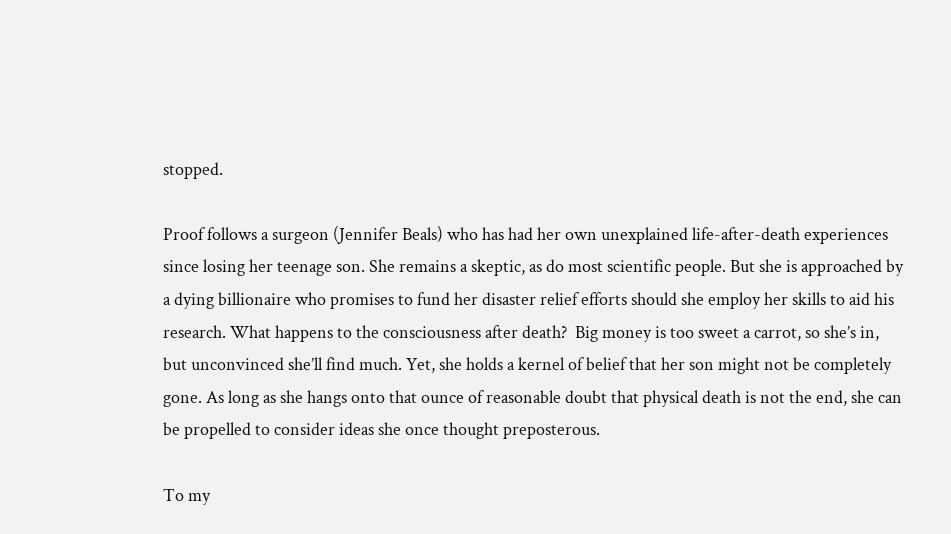stopped.

Proof follows a surgeon (Jennifer Beals) who has had her own unexplained life-after-death experiences since losing her teenage son. She remains a skeptic, as do most scientific people. But she is approached by a dying billionaire who promises to fund her disaster relief efforts should she employ her skills to aid his research. What happens to the consciousness after death?  Big money is too sweet a carrot, so she’s in, but unconvinced she’ll find much. Yet, she holds a kernel of belief that her son might not be completely gone. As long as she hangs onto that ounce of reasonable doubt that physical death is not the end, she can be propelled to consider ideas she once thought preposterous.

To my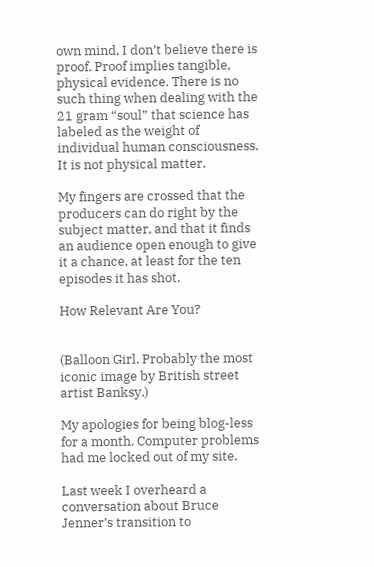own mind, I don’t believe there is proof. Proof implies tangible, physical evidence. There is no such thing when dealing with the 21 gram “soul” that science has labeled as the weight of individual human consciousness. It is not physical matter.

My fingers are crossed that the producers can do right by the subject matter, and that it finds an audience open enough to give it a chance, at least for the ten episodes it has shot.

How Relevant Are You?


(Balloon Girl. Probably the most iconic image by British street artist Banksy.)

My apologies for being blog-less for a month. Computer problems had me locked out of my site.

Last week I overheard a conversation about Bruce Jenner’s transition to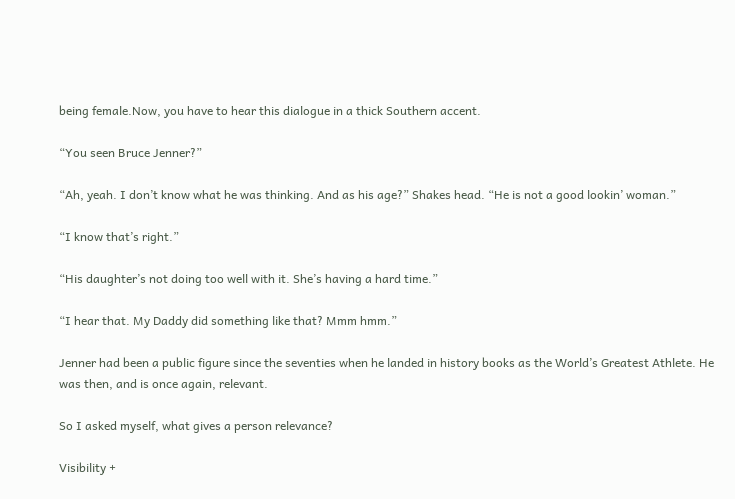being female.Now, you have to hear this dialogue in a thick Southern accent.

“You seen Bruce Jenner?”

“Ah, yeah. I don’t know what he was thinking. And as his age?” Shakes head. “He is not a good lookin’ woman.”

“I know that’s right.”

“His daughter’s not doing too well with it. She’s having a hard time.”

“I hear that. My Daddy did something like that? Mmm hmm.”

Jenner had been a public figure since the seventies when he landed in history books as the World’s Greatest Athlete. He was then, and is once again, relevant.

So I asked myself, what gives a person relevance?

Visibility +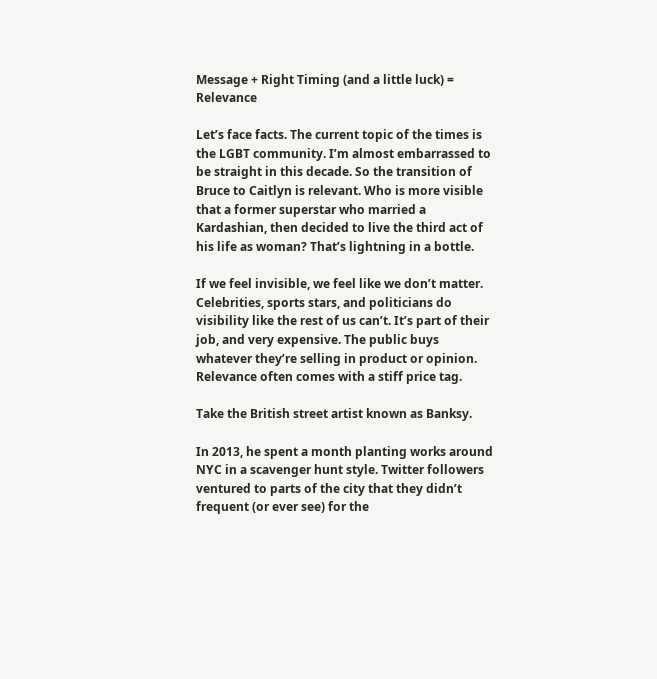Message + Right Timing (and a little luck) = Relevance

Let’s face facts. The current topic of the times is the LGBT community. I’m almost embarrassed to be straight in this decade. So the transition of Bruce to Caitlyn is relevant. Who is more visible that a former superstar who married a Kardashian, then decided to live the third act of his life as woman? That’s lightning in a bottle.

If we feel invisible, we feel like we don’t matter. Celebrities, sports stars, and politicians do visibility like the rest of us can’t. It’s part of their job, and very expensive. The public buys whatever they’re selling in product or opinion. Relevance often comes with a stiff price tag.

Take the British street artist known as Banksy.

In 2013, he spent a month planting works around NYC in a scavenger hunt style. Twitter followers ventured to parts of the city that they didn’t frequent (or ever see) for the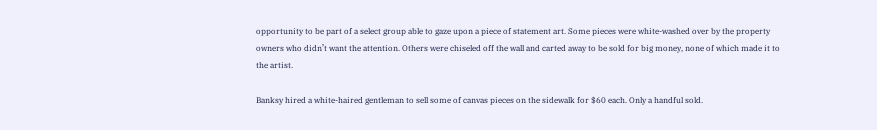opportunity to be part of a select group able to gaze upon a piece of statement art. Some pieces were white-washed over by the property owners who didn’t want the attention. Others were chiseled off the wall and carted away to be sold for big money, none of which made it to the artist.

Banksy hired a white-haired gentleman to sell some of canvas pieces on the sidewalk for $60 each. Only a handful sold.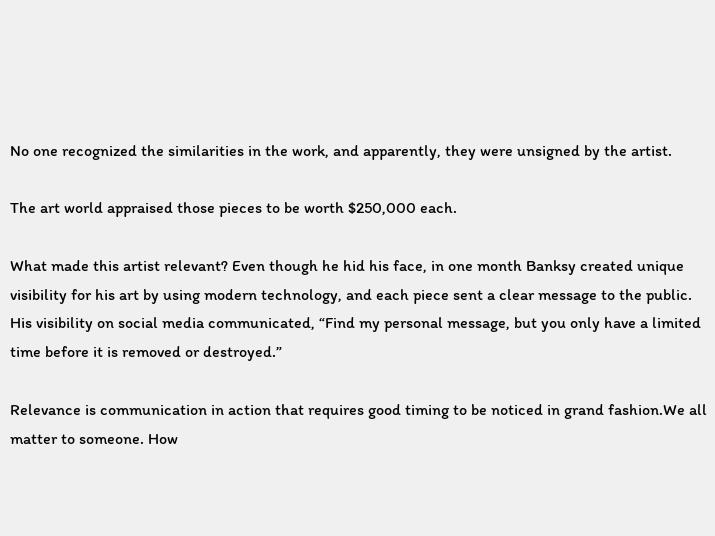No one recognized the similarities in the work, and apparently, they were unsigned by the artist.

The art world appraised those pieces to be worth $250,000 each.

What made this artist relevant? Even though he hid his face, in one month Banksy created unique visibility for his art by using modern technology, and each piece sent a clear message to the public. His visibility on social media communicated, “Find my personal message, but you only have a limited time before it is removed or destroyed.”

Relevance is communication in action that requires good timing to be noticed in grand fashion.We all matter to someone. How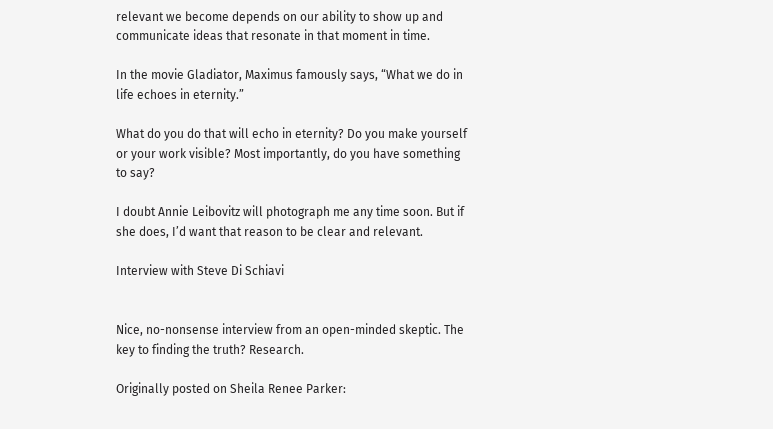relevant we become depends on our ability to show up and communicate ideas that resonate in that moment in time.

In the movie Gladiator, Maximus famously says, “What we do in life echoes in eternity.”

What do you do that will echo in eternity? Do you make yourself or your work visible? Most importantly, do you have something to say?

I doubt Annie Leibovitz will photograph me any time soon. But if she does, I’d want that reason to be clear and relevant.

Interview with Steve Di Schiavi


Nice, no-nonsense interview from an open-minded skeptic. The key to finding the truth? Research.

Originally posted on Sheila Renee Parker: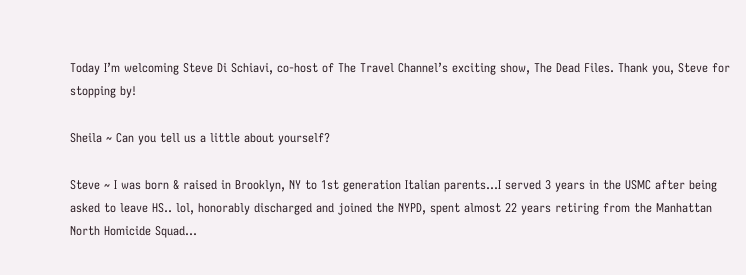Today I’m welcoming Steve Di Schiavi, co-host of The Travel Channel’s exciting show, The Dead Files. Thank you, Steve for stopping by!

Sheila ~ Can you tell us a little about yourself?

Steve ~ I was born & raised in Brooklyn, NY to 1st generation Italian parents…I served 3 years in the USMC after being asked to leave HS.. lol, honorably discharged and joined the NYPD, spent almost 22 years retiring from the Manhattan North Homicide Squad…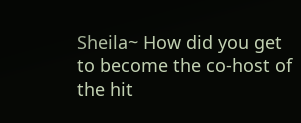Sheila~ How did you get to become the co-host of the hit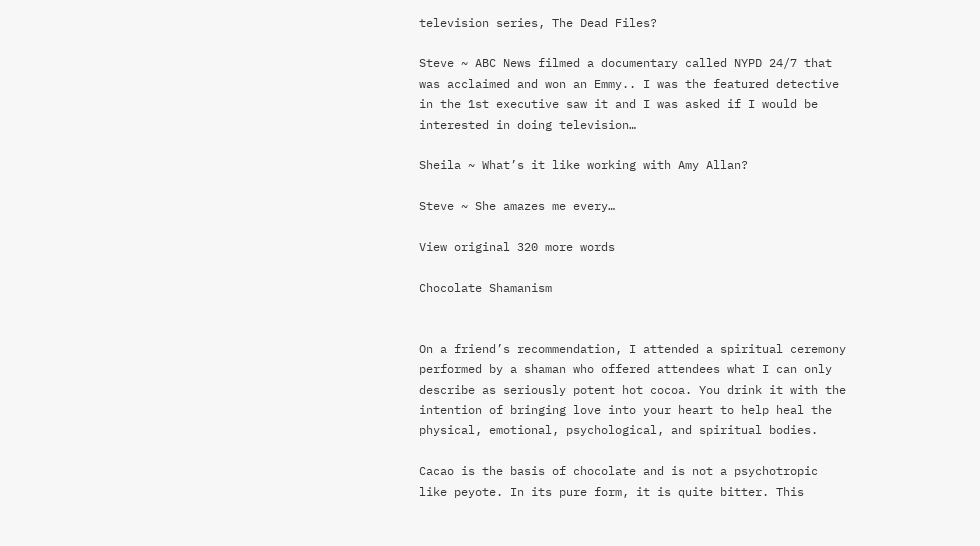television series, The Dead Files?

Steve ~ ABC News filmed a documentary called NYPD 24/7 that was acclaimed and won an Emmy.. I was the featured detective in the 1st executive saw it and I was asked if I would be interested in doing television…

Sheila ~ What’s it like working with Amy Allan?

Steve ~ She amazes me every…

View original 320 more words

Chocolate Shamanism


On a friend’s recommendation, I attended a spiritual ceremony performed by a shaman who offered attendees what I can only describe as seriously potent hot cocoa. You drink it with the intention of bringing love into your heart to help heal the physical, emotional, psychological, and spiritual bodies.

Cacao is the basis of chocolate and is not a psychotropic like peyote. In its pure form, it is quite bitter. This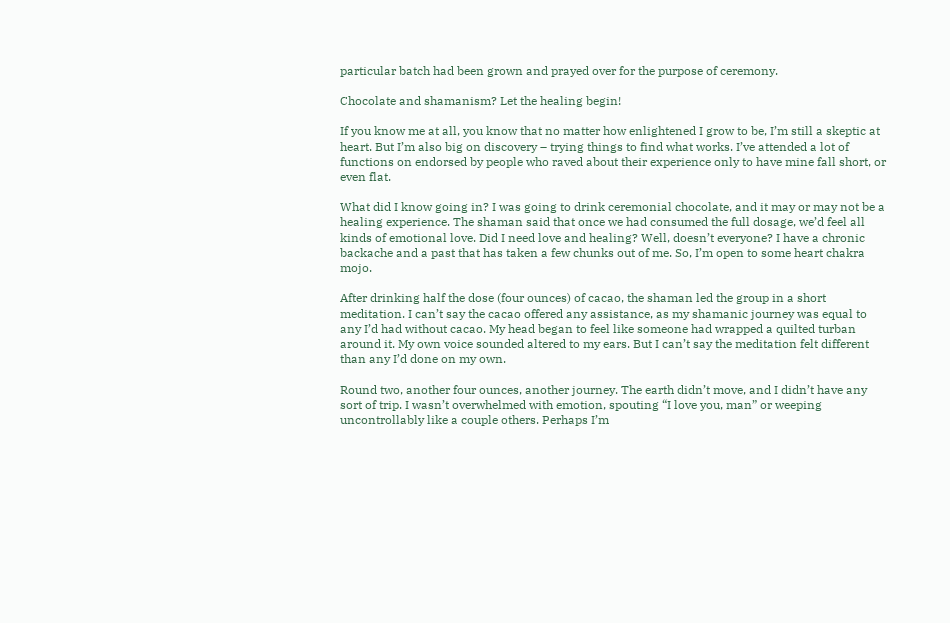particular batch had been grown and prayed over for the purpose of ceremony.

Chocolate and shamanism? Let the healing begin!

If you know me at all, you know that no matter how enlightened I grow to be, I’m still a skeptic at heart. But I’m also big on discovery – trying things to find what works. I’ve attended a lot of functions on endorsed by people who raved about their experience only to have mine fall short, or even flat.

What did I know going in? I was going to drink ceremonial chocolate, and it may or may not be a healing experience. The shaman said that once we had consumed the full dosage, we’d feel all kinds of emotional love. Did I need love and healing? Well, doesn’t everyone? I have a chronic backache and a past that has taken a few chunks out of me. So, I’m open to some heart chakra mojo.

After drinking half the dose (four ounces) of cacao, the shaman led the group in a short meditation. I can’t say the cacao offered any assistance, as my shamanic journey was equal to any I’d had without cacao. My head began to feel like someone had wrapped a quilted turban around it. My own voice sounded altered to my ears. But I can’t say the meditation felt different than any I’d done on my own.

Round two, another four ounces, another journey. The earth didn’t move, and I didn’t have any sort of trip. I wasn’t overwhelmed with emotion, spouting “I love you, man” or weeping uncontrollably like a couple others. Perhaps I’m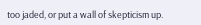too jaded, or put a wall of skepticism up.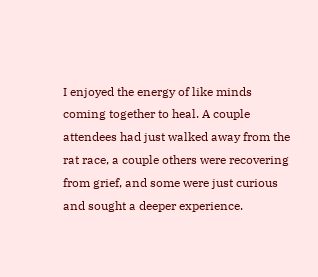I enjoyed the energy of like minds coming together to heal. A couple attendees had just walked away from the rat race, a couple others were recovering from grief, and some were just curious and sought a deeper experience.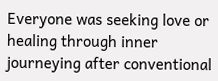Everyone was seeking love or healing through inner journeying after conventional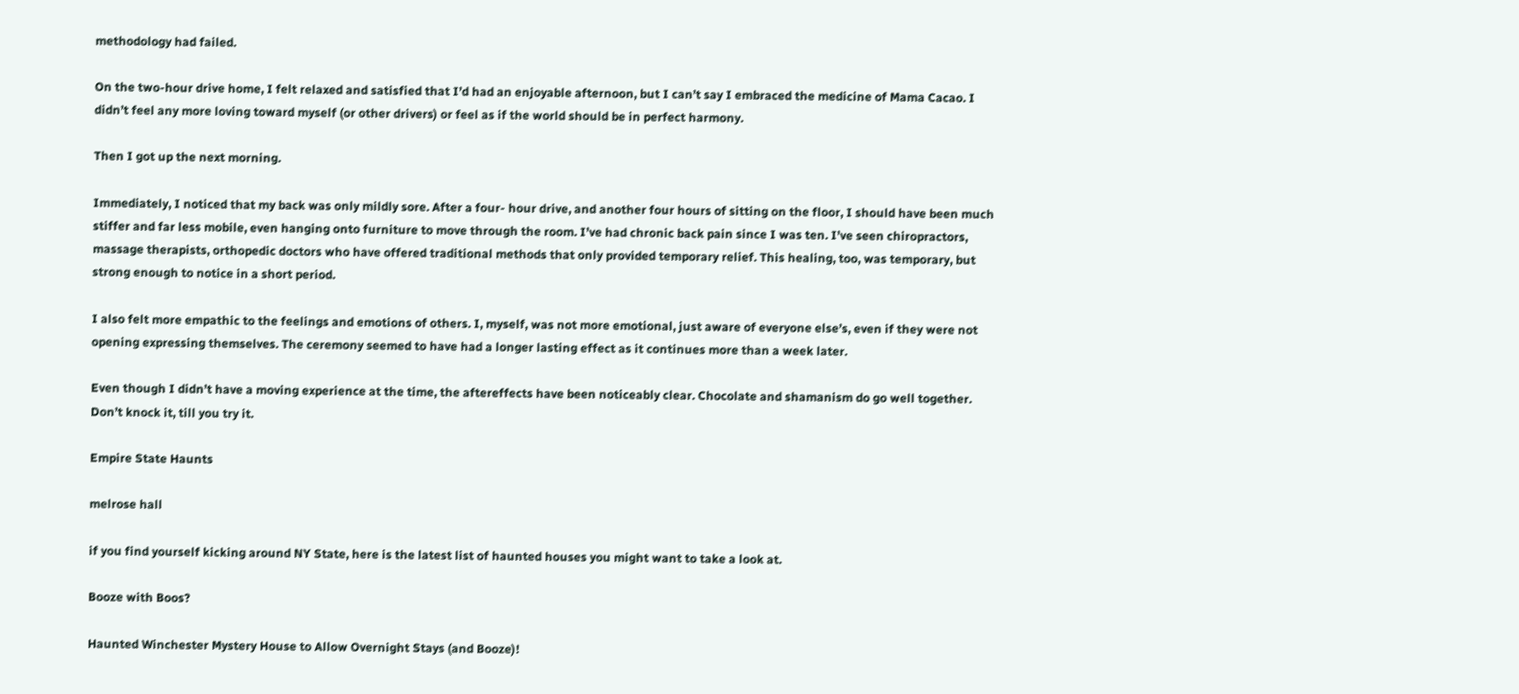methodology had failed.

On the two-hour drive home, I felt relaxed and satisfied that I’d had an enjoyable afternoon, but I can’t say I embraced the medicine of Mama Cacao. I didn’t feel any more loving toward myself (or other drivers) or feel as if the world should be in perfect harmony.

Then I got up the next morning.

Immediately, I noticed that my back was only mildly sore. After a four- hour drive, and another four hours of sitting on the floor, I should have been much stiffer and far less mobile, even hanging onto furniture to move through the room. I’ve had chronic back pain since I was ten. I’ve seen chiropractors, massage therapists, orthopedic doctors who have offered traditional methods that only provided temporary relief. This healing, too, was temporary, but strong enough to notice in a short period.

I also felt more empathic to the feelings and emotions of others. I, myself, was not more emotional, just aware of everyone else’s, even if they were not opening expressing themselves. The ceremony seemed to have had a longer lasting effect as it continues more than a week later.

Even though I didn’t have a moving experience at the time, the aftereffects have been noticeably clear. Chocolate and shamanism do go well together. Don’t knock it, till you try it.

Empire State Haunts

melrose hall

if you find yourself kicking around NY State, here is the latest list of haunted houses you might want to take a look at.

Booze with Boos?

Haunted Winchester Mystery House to Allow Overnight Stays (and Booze)!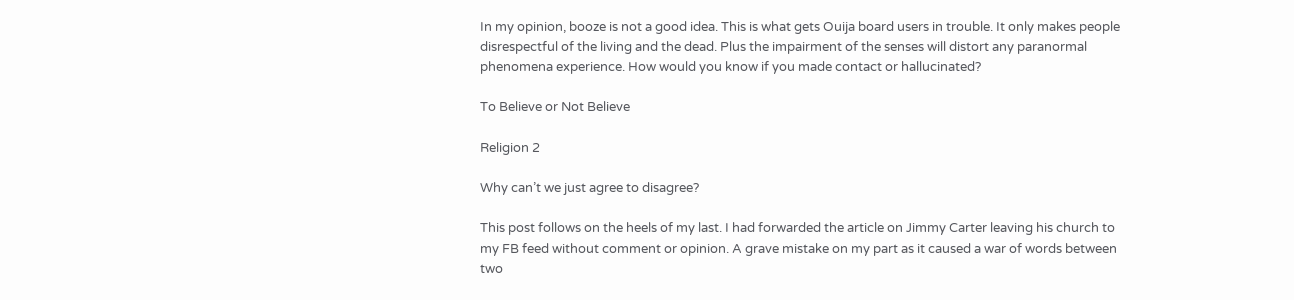In my opinion, booze is not a good idea. This is what gets Ouija board users in trouble. It only makes people disrespectful of the living and the dead. Plus the impairment of the senses will distort any paranormal phenomena experience. How would you know if you made contact or hallucinated?

To Believe or Not Believe

Religion 2

Why can’t we just agree to disagree?

This post follows on the heels of my last. I had forwarded the article on Jimmy Carter leaving his church to my FB feed without comment or opinion. A grave mistake on my part as it caused a war of words between two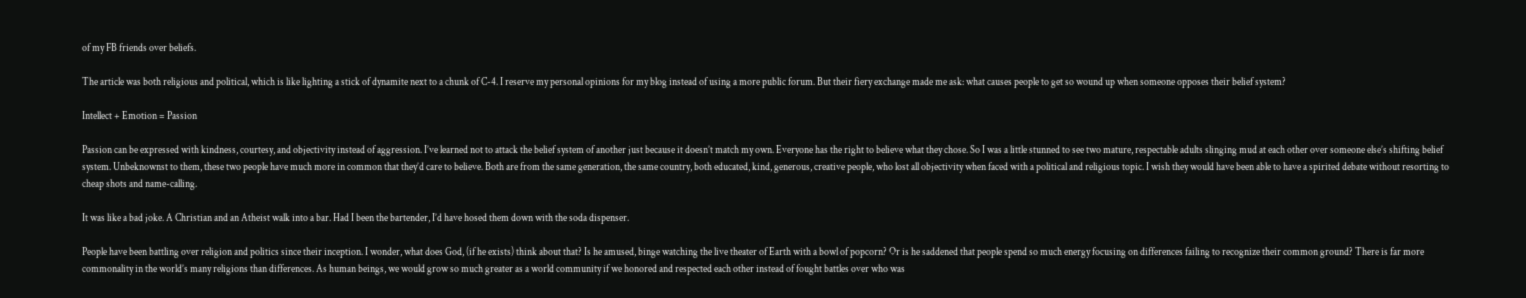of my FB friends over beliefs.

The article was both religious and political, which is like lighting a stick of dynamite next to a chunk of C-4. I reserve my personal opinions for my blog instead of using a more public forum. But their fiery exchange made me ask: what causes people to get so wound up when someone opposes their belief system?

Intellect + Emotion = Passion

Passion can be expressed with kindness, courtesy, and objectivity instead of aggression. I’ve learned not to attack the belief system of another just because it doesn’t match my own. Everyone has the right to believe what they chose. So I was a little stunned to see two mature, respectable adults slinging mud at each other over someone else’s shifting belief system. Unbeknownst to them, these two people have much more in common that they’d care to believe. Both are from the same generation, the same country, both educated, kind, generous, creative people, who lost all objectivity when faced with a political and religious topic. I wish they would have been able to have a spirited debate without resorting to cheap shots and name-calling.

It was like a bad joke. A Christian and an Atheist walk into a bar. Had I been the bartender, I’d have hosed them down with the soda dispenser.

People have been battling over religion and politics since their inception. I wonder, what does God, (if he exists) think about that? Is he amused, binge watching the live theater of Earth with a bowl of popcorn? Or is he saddened that people spend so much energy focusing on differences failing to recognize their common ground? There is far more commonality in the world’s many religions than differences. As human beings, we would grow so much greater as a world community if we honored and respected each other instead of fought battles over who was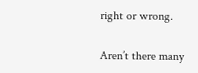right or wrong.

Aren’t there many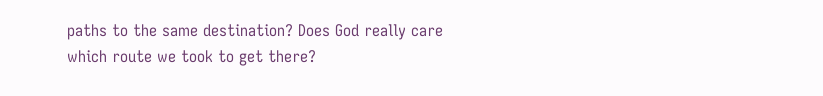paths to the same destination? Does God really care which route we took to get there?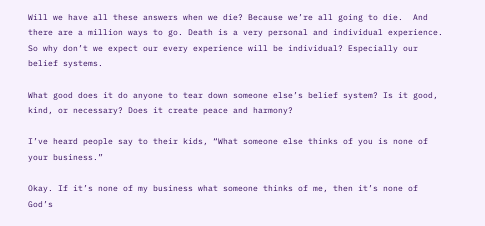Will we have all these answers when we die? Because we’re all going to die.  And there are a million ways to go. Death is a very personal and individual experience. So why don’t we expect our every experience will be individual? Especially our belief systems.

What good does it do anyone to tear down someone else’s belief system? Is it good, kind, or necessary? Does it create peace and harmony?

I’ve heard people say to their kids, “What someone else thinks of you is none of your business.”

Okay. If it’s none of my business what someone thinks of me, then it’s none of God’s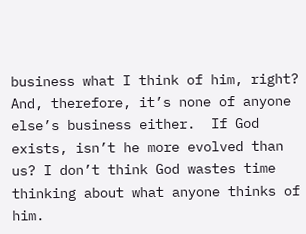business what I think of him, right? And, therefore, it’s none of anyone else’s business either.  If God exists, isn’t he more evolved than us? I don’t think God wastes time thinking about what anyone thinks of him.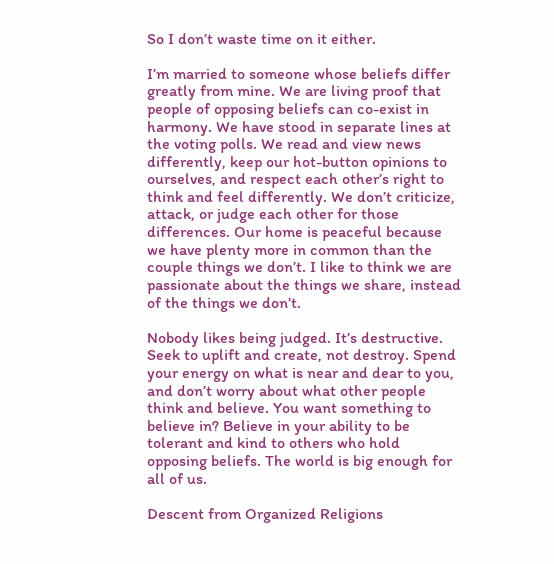So I don’t waste time on it either.

I’m married to someone whose beliefs differ greatly from mine. We are living proof that people of opposing beliefs can co-exist in harmony. We have stood in separate lines at the voting polls. We read and view news differently, keep our hot-button opinions to ourselves, and respect each other’s right to think and feel differently. We don’t criticize, attack, or judge each other for those differences. Our home is peaceful because we have plenty more in common than the couple things we don’t. I like to think we are passionate about the things we share, instead of the things we don’t.

Nobody likes being judged. It’s destructive. Seek to uplift and create, not destroy. Spend your energy on what is near and dear to you, and don’t worry about what other people think and believe. You want something to believe in? Believe in your ability to be tolerant and kind to others who hold opposing beliefs. The world is big enough for all of us.

Descent from Organized Religions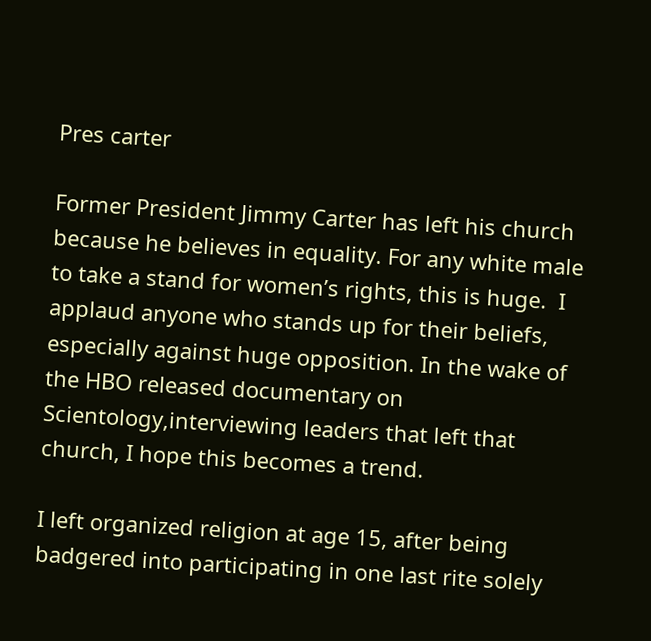Pres carter

Former President Jimmy Carter has left his church because he believes in equality. For any white male to take a stand for women’s rights, this is huge.  I applaud anyone who stands up for their beliefs, especially against huge opposition. In the wake of the HBO released documentary on Scientology,interviewing leaders that left that church, I hope this becomes a trend.

I left organized religion at age 15, after being badgered into participating in one last rite solely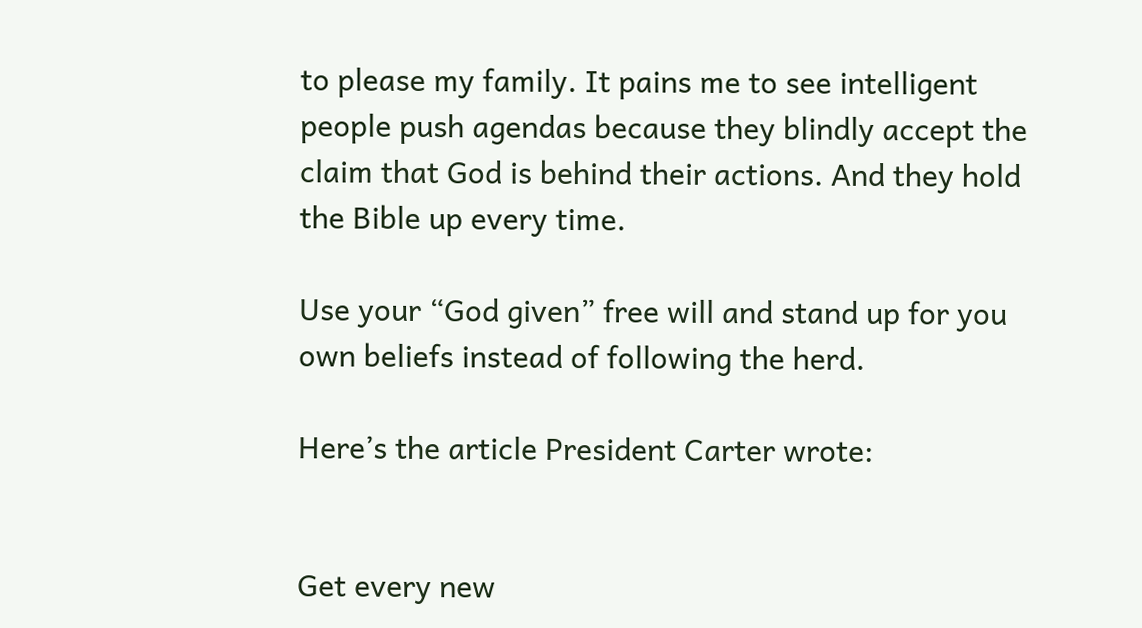to please my family. It pains me to see intelligent people push agendas because they blindly accept the claim that God is behind their actions. And they hold the Bible up every time.

Use your “God given” free will and stand up for you own beliefs instead of following the herd.

Here’s the article President Carter wrote:


Get every new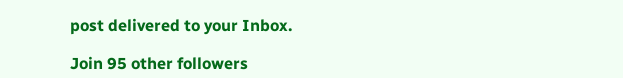post delivered to your Inbox.

Join 95 other followers